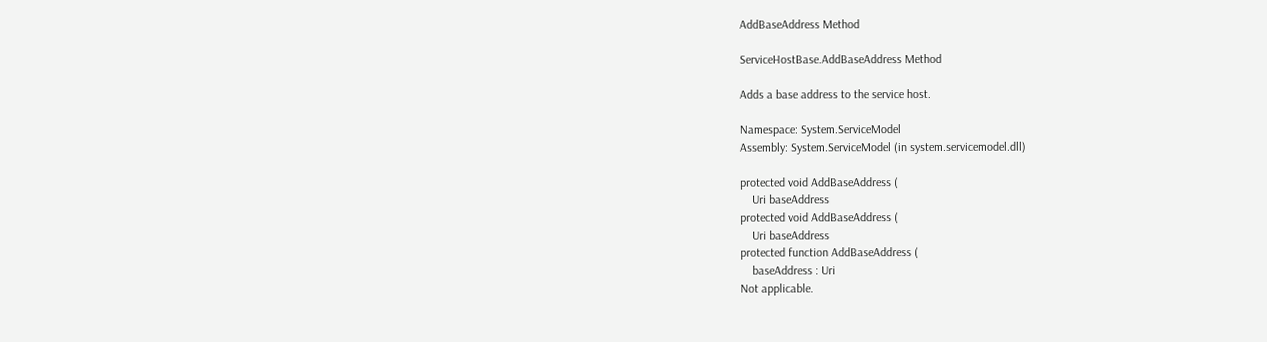AddBaseAddress Method

ServiceHostBase.AddBaseAddress Method

Adds a base address to the service host.

Namespace: System.ServiceModel
Assembly: System.ServiceModel (in system.servicemodel.dll)

protected void AddBaseAddress (
    Uri baseAddress
protected void AddBaseAddress (
    Uri baseAddress
protected function AddBaseAddress (
    baseAddress : Uri
Not applicable.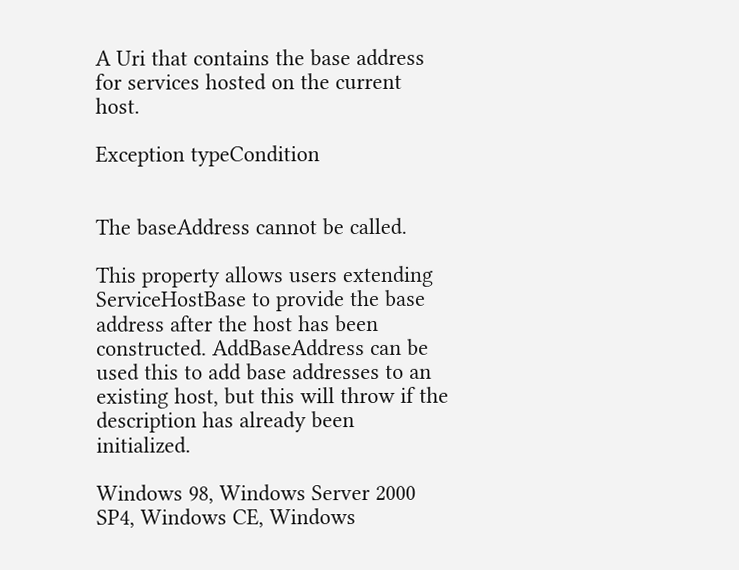A Uri that contains the base address for services hosted on the current host.

Exception typeCondition


The baseAddress cannot be called.

This property allows users extending ServiceHostBase to provide the base address after the host has been constructed. AddBaseAddress can be used this to add base addresses to an existing host, but this will throw if the description has already been initialized.

Windows 98, Windows Server 2000 SP4, Windows CE, Windows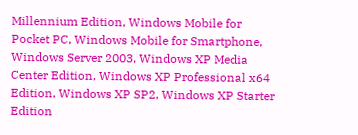Millennium Edition, Windows Mobile for Pocket PC, Windows Mobile for Smartphone, Windows Server 2003, Windows XP Media Center Edition, Windows XP Professional x64 Edition, Windows XP SP2, Windows XP Starter Edition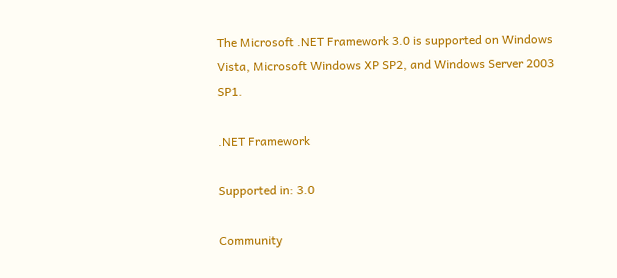The Microsoft .NET Framework 3.0 is supported on Windows Vista, Microsoft Windows XP SP2, and Windows Server 2003 SP1.

.NET Framework

Supported in: 3.0

Community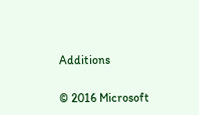Additions

© 2016 Microsoft